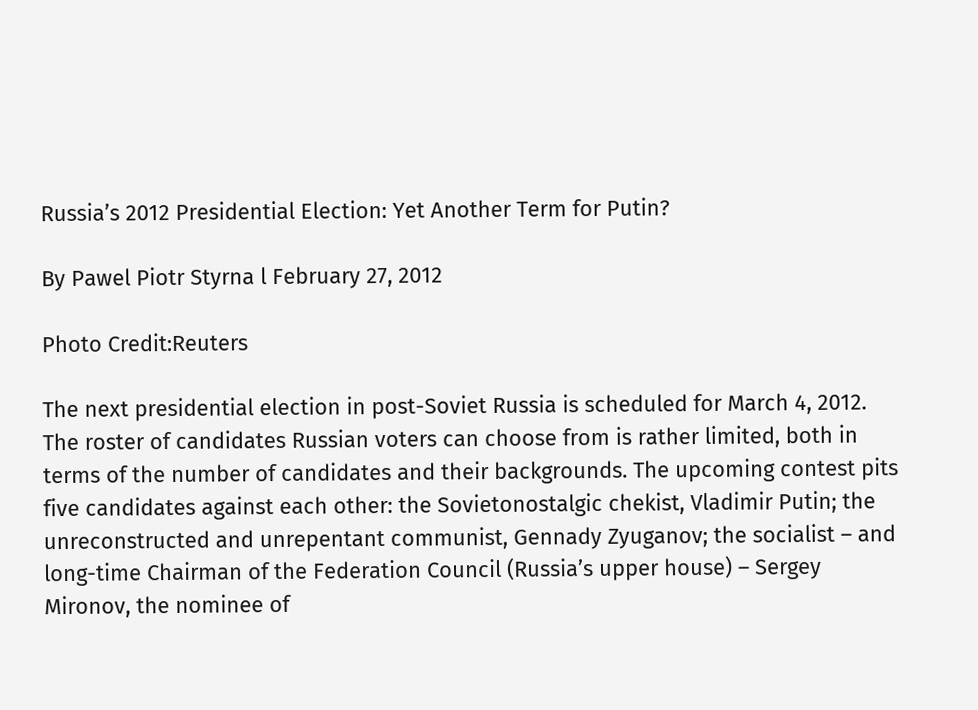Russia’s 2012 Presidential Election: Yet Another Term for Putin?

By Pawel Piotr Styrna l February 27, 2012

Photo Credit:Reuters

The next presidential election in post-Soviet Russia is scheduled for March 4, 2012. The roster of candidates Russian voters can choose from is rather limited, both in terms of the number of candidates and their backgrounds. The upcoming contest pits five candidates against each other: the Sovietonostalgic chekist, Vladimir Putin; the unreconstructed and unrepentant communist, Gennady Zyuganov; the socialist – and long-time Chairman of the Federation Council (Russia’s upper house) – Sergey Mironov, the nominee of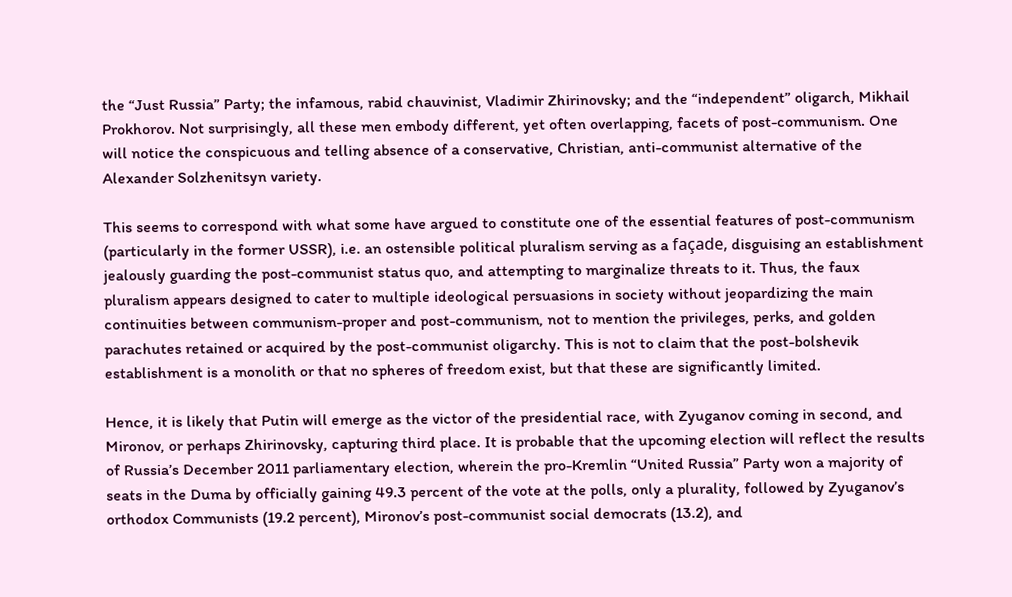the “Just Russia” Party; the infamous, rabid chauvinist, Vladimir Zhirinovsky; and the “independent” oligarch, Mikhail Prokhorov. Not surprisingly, all these men embody different, yet often overlapping, facets of post-communism. One will notice the conspicuous and telling absence of a conservative, Christian, anti-communist alternative of the Alexander Solzhenitsyn variety.

This seems to correspond with what some have argued to constitute one of the essential features of post-communism (particularly in the former USSR), i.e. an ostensible political pluralism serving as a façade, disguising an establishment jealously guarding the post-communist status quo, and attempting to marginalize threats to it. Thus, the faux pluralism appears designed to cater to multiple ideological persuasions in society without jeopardizing the main continuities between communism-proper and post-communism, not to mention the privileges, perks, and golden parachutes retained or acquired by the post-communist oligarchy. This is not to claim that the post-bolshevik establishment is a monolith or that no spheres of freedom exist, but that these are significantly limited.

Hence, it is likely that Putin will emerge as the victor of the presidential race, with Zyuganov coming in second, and Mironov, or perhaps Zhirinovsky, capturing third place. It is probable that the upcoming election will reflect the results of Russia’s December 2011 parliamentary election, wherein the pro-Kremlin “United Russia” Party won a majority of seats in the Duma by officially gaining 49.3 percent of the vote at the polls, only a plurality, followed by Zyuganov’s orthodox Communists (19.2 percent), Mironov’s post-communist social democrats (13.2), and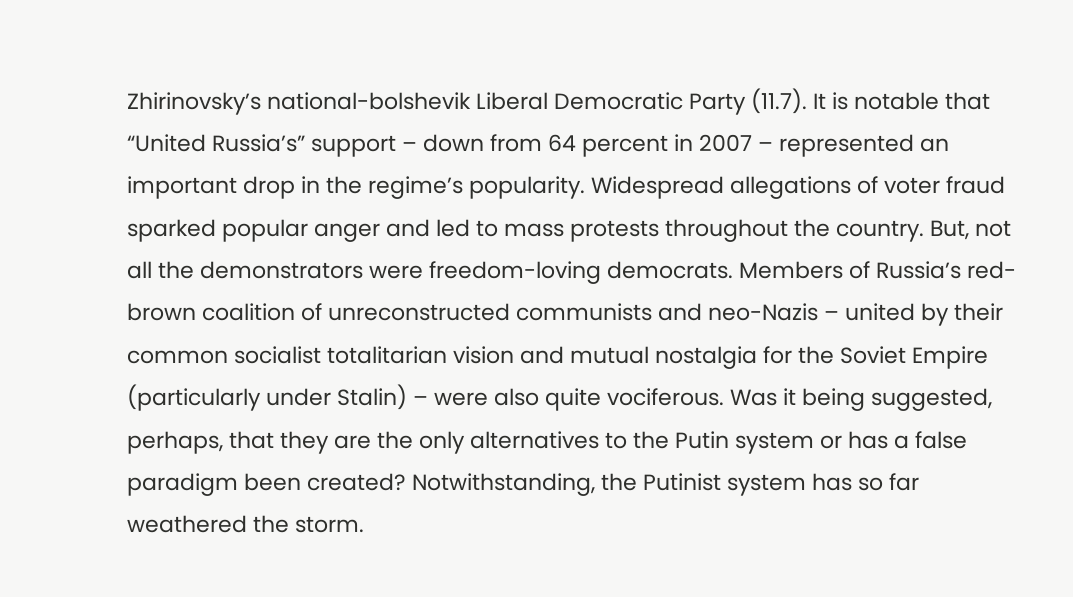Zhirinovsky’s national-bolshevik Liberal Democratic Party (11.7). It is notable that “United Russia’s” support – down from 64 percent in 2007 – represented an important drop in the regime’s popularity. Widespread allegations of voter fraud sparked popular anger and led to mass protests throughout the country. But, not all the demonstrators were freedom-loving democrats. Members of Russia’s red-brown coalition of unreconstructed communists and neo-Nazis – united by their common socialist totalitarian vision and mutual nostalgia for the Soviet Empire (particularly under Stalin) – were also quite vociferous. Was it being suggested, perhaps, that they are the only alternatives to the Putin system or has a false paradigm been created? Notwithstanding, the Putinist system has so far weathered the storm.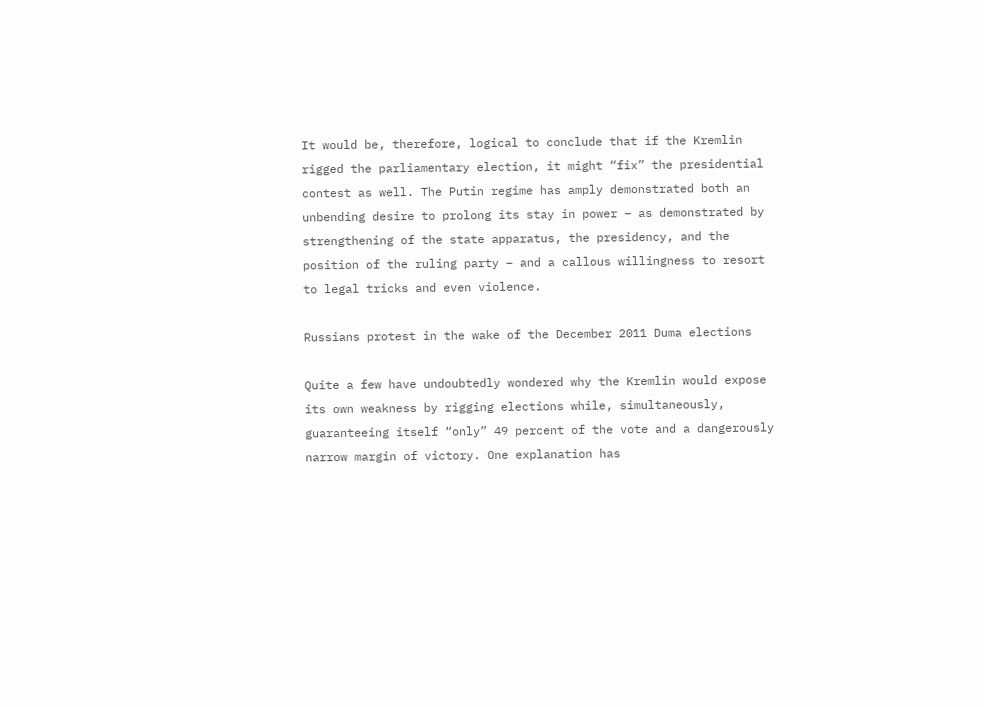It would be, therefore, logical to conclude that if the Kremlin rigged the parliamentary election, it might “fix” the presidential contest as well. The Putin regime has amply demonstrated both an unbending desire to prolong its stay in power – as demonstrated by strengthening of the state apparatus, the presidency, and the position of the ruling party – and a callous willingness to resort to legal tricks and even violence.

Russians protest in the wake of the December 2011 Duma elections

Quite a few have undoubtedly wondered why the Kremlin would expose its own weakness by rigging elections while, simultaneously, guaranteeing itself “only” 49 percent of the vote and a dangerously narrow margin of victory. One explanation has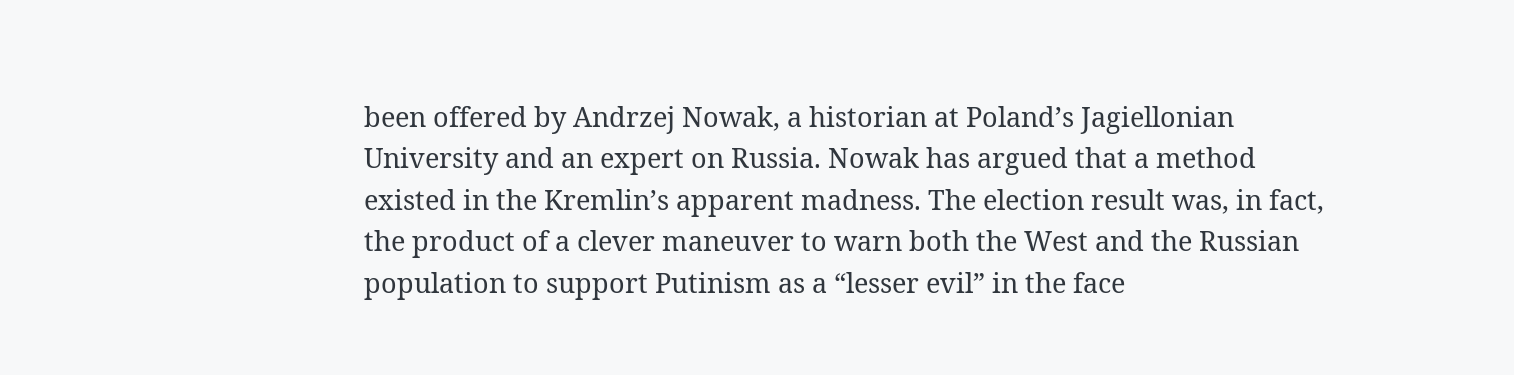been offered by Andrzej Nowak, a historian at Poland’s Jagiellonian University and an expert on Russia. Nowak has argued that a method existed in the Kremlin’s apparent madness. The election result was, in fact, the product of a clever maneuver to warn both the West and the Russian population to support Putinism as a “lesser evil” in the face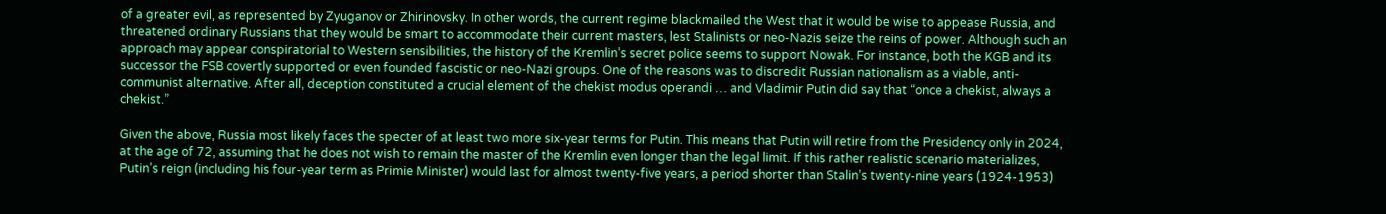of a greater evil, as represented by Zyuganov or Zhirinovsky. In other words, the current regime blackmailed the West that it would be wise to appease Russia, and threatened ordinary Russians that they would be smart to accommodate their current masters, lest Stalinists or neo-Nazis seize the reins of power. Although such an approach may appear conspiratorial to Western sensibilities, the history of the Kremlin’s secret police seems to support Nowak. For instance, both the KGB and its successor the FSB covertly supported or even founded fascistic or neo-Nazi groups. One of the reasons was to discredit Russian nationalism as a viable, anti-communist alternative. After all, deception constituted a crucial element of the chekist modus operandi … and Vladimir Putin did say that “once a chekist, always a chekist.”

Given the above, Russia most likely faces the specter of at least two more six-year terms for Putin. This means that Putin will retire from the Presidency only in 2024, at the age of 72, assuming that he does not wish to remain the master of the Kremlin even longer than the legal limit. If this rather realistic scenario materializes, Putin’s reign (including his four-year term as Primie Minister) would last for almost twenty-five years, a period shorter than Stalin’s twenty-nine years (1924-1953)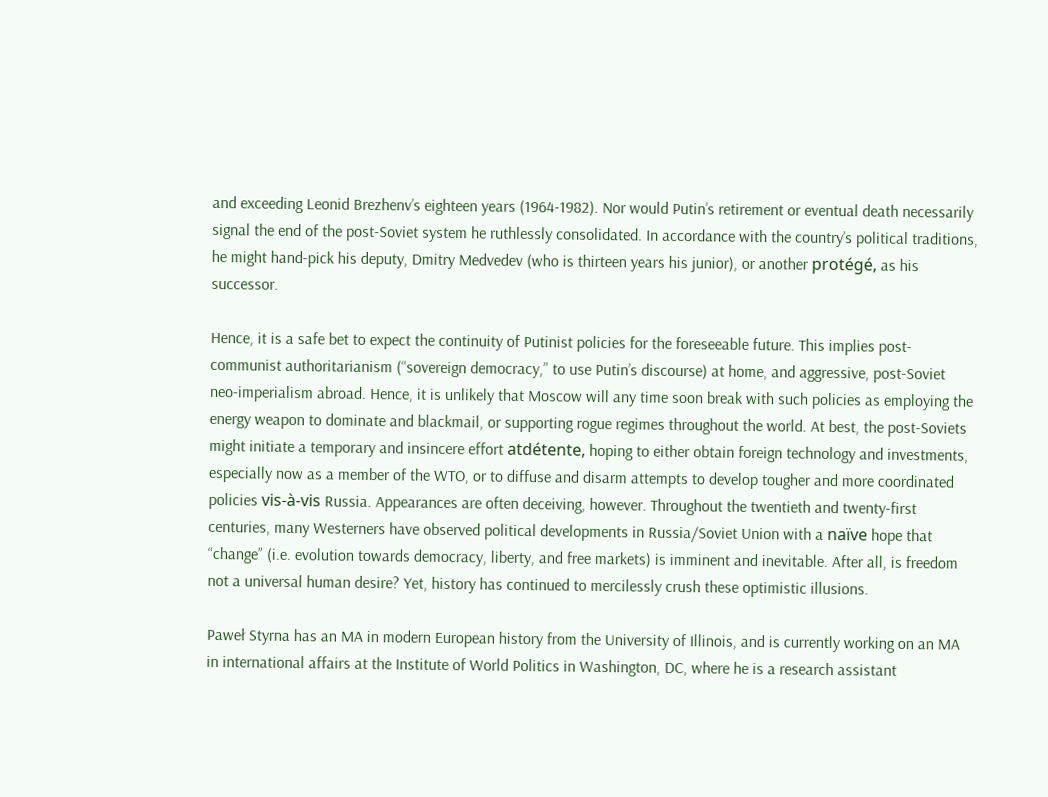and exceeding Leonid Brezhenv’s eighteen years (1964-1982). Nor would Putin’s retirement or eventual death necessarily signal the end of the post-Soviet system he ruthlessly consolidated. In accordance with the country’s political traditions, he might hand-pick his deputy, Dmitry Medvedev (who is thirteen years his junior), or another protégé, as his successor.

Hence, it is a safe bet to expect the continuity of Putinist policies for the foreseeable future. This implies post-communist authoritarianism (“sovereign democracy,” to use Putin’s discourse) at home, and aggressive, post-Soviet neo-imperialism abroad. Hence, it is unlikely that Moscow will any time soon break with such policies as employing the energy weapon to dominate and blackmail, or supporting rogue regimes throughout the world. At best, the post-Soviets might initiate a temporary and insincere effort atdétente, hoping to either obtain foreign technology and investments, especially now as a member of the WTO, or to diffuse and disarm attempts to develop tougher and more coordinated policies vis-à-vis Russia. Appearances are often deceiving, however. Throughout the twentieth and twenty-first centuries, many Westerners have observed political developments in Russia/Soviet Union with a naïve hope that “change” (i.e. evolution towards democracy, liberty, and free markets) is imminent and inevitable. After all, is freedom not a universal human desire? Yet, history has continued to mercilessly crush these optimistic illusions.

Paweł Styrna has an MA in modern European history from the University of Illinois, and is currently working on an MA in international affairs at the Institute of World Politics in Washington, DC, where he is a research assistant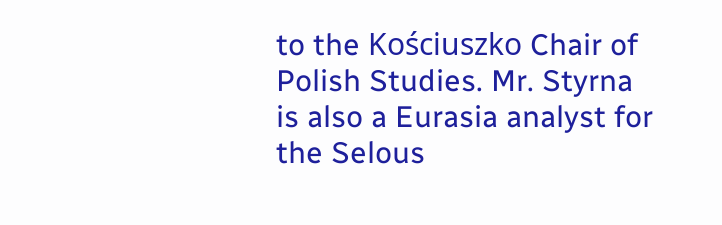to the Kościuszko Chair of Polish Studies. Mr. Styrna is also a Eurasia analyst for the Selous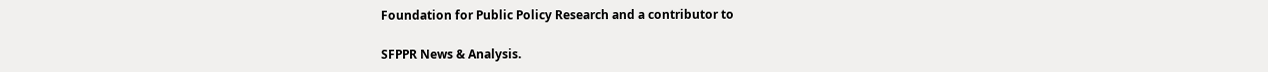Foundation for Public Policy Research and a contributor to

SFPPR News & Analysis.